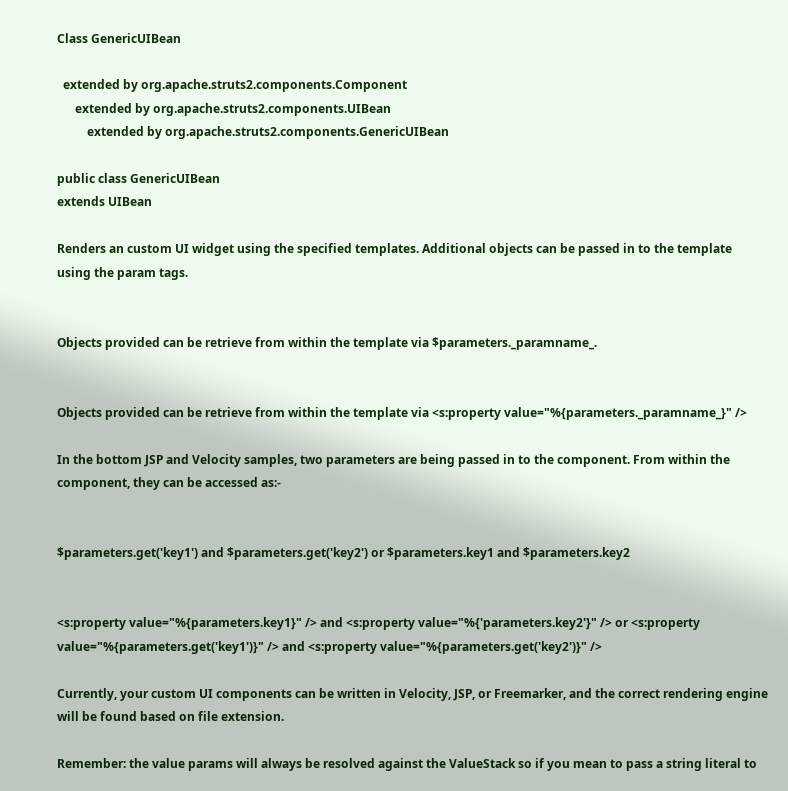Class GenericUIBean

  extended by org.apache.struts2.components.Component
      extended by org.apache.struts2.components.UIBean
          extended by org.apache.struts2.components.GenericUIBean

public class GenericUIBean
extends UIBean

Renders an custom UI widget using the specified templates. Additional objects can be passed in to the template using the param tags.


Objects provided can be retrieve from within the template via $parameters._paramname_.


Objects provided can be retrieve from within the template via <s:property value="%{parameters._paramname_}" />

In the bottom JSP and Velocity samples, two parameters are being passed in to the component. From within the component, they can be accessed as:-


$parameters.get('key1') and $parameters.get('key2') or $parameters.key1 and $parameters.key2


<s:property value="%{parameters.key1}" /> and <s:property value="%{'parameters.key2'}" /> or <s:property value="%{parameters.get('key1')}" /> and <s:property value="%{parameters.get('key2')}" />

Currently, your custom UI components can be written in Velocity, JSP, or Freemarker, and the correct rendering engine will be found based on file extension.

Remember: the value params will always be resolved against the ValueStack so if you mean to pass a string literal to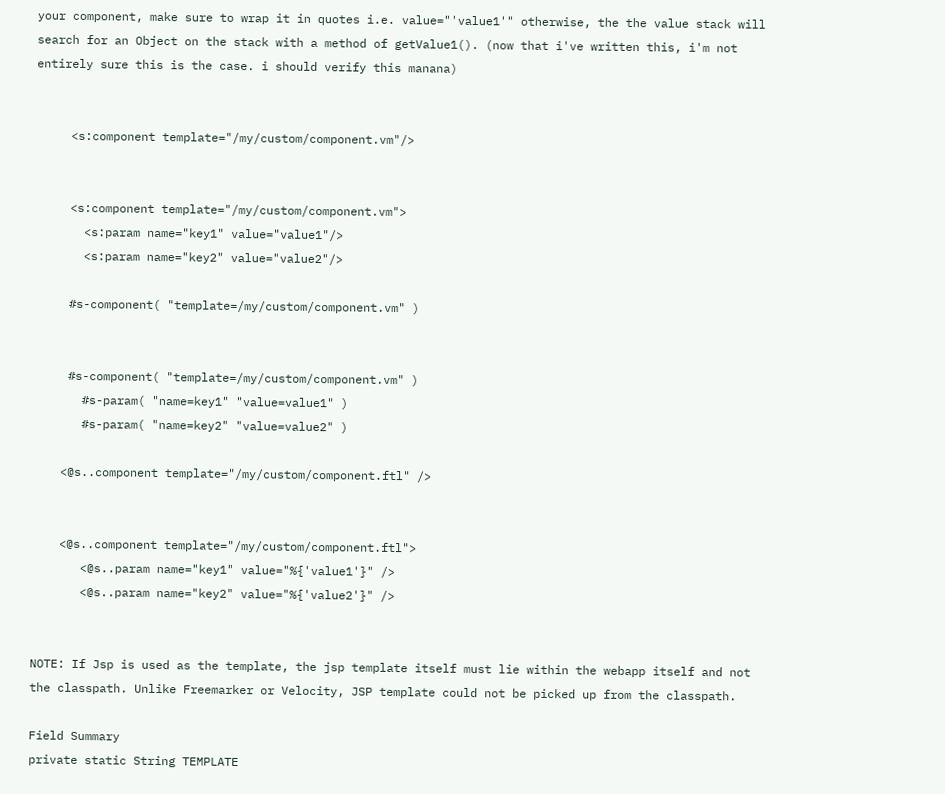your component, make sure to wrap it in quotes i.e. value="'value1'" otherwise, the the value stack will search for an Object on the stack with a method of getValue1(). (now that i've written this, i'm not entirely sure this is the case. i should verify this manana)


     <s:component template="/my/custom/component.vm"/>


     <s:component template="/my/custom/component.vm">
       <s:param name="key1" value="value1"/>
       <s:param name="key2" value="value2"/>

     #s-component( "template=/my/custom/component.vm" )


     #s-component( "template=/my/custom/component.vm" )
       #s-param( "name=key1" "value=value1" )
       #s-param( "name=key2" "value=value2" )

    <@s..component template="/my/custom/component.ftl" />


    <@s..component template="/my/custom/component.ftl">
       <@s..param name="key1" value="%{'value1'}" />
       <@s..param name="key2" value="%{'value2'}" />


NOTE: If Jsp is used as the template, the jsp template itself must lie within the webapp itself and not the classpath. Unlike Freemarker or Velocity, JSP template could not be picked up from the classpath.

Field Summary
private static String TEMPLATE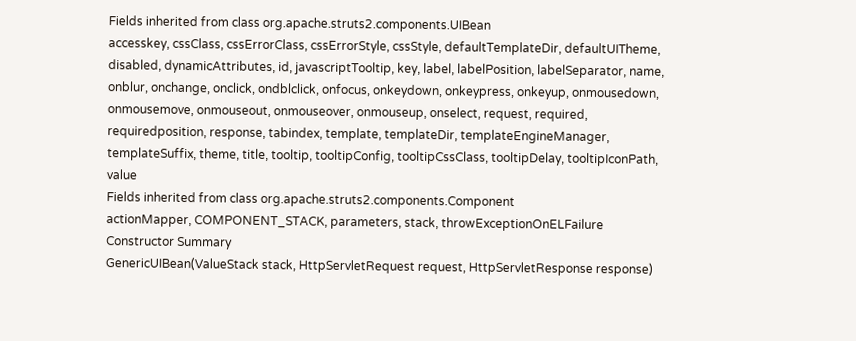Fields inherited from class org.apache.struts2.components.UIBean
accesskey, cssClass, cssErrorClass, cssErrorStyle, cssStyle, defaultTemplateDir, defaultUITheme, disabled, dynamicAttributes, id, javascriptTooltip, key, label, labelPosition, labelSeparator, name, onblur, onchange, onclick, ondblclick, onfocus, onkeydown, onkeypress, onkeyup, onmousedown, onmousemove, onmouseout, onmouseover, onmouseup, onselect, request, required, requiredposition, response, tabindex, template, templateDir, templateEngineManager, templateSuffix, theme, title, tooltip, tooltipConfig, tooltipCssClass, tooltipDelay, tooltipIconPath, value
Fields inherited from class org.apache.struts2.components.Component
actionMapper, COMPONENT_STACK, parameters, stack, throwExceptionOnELFailure
Constructor Summary
GenericUIBean(ValueStack stack, HttpServletRequest request, HttpServletResponse response)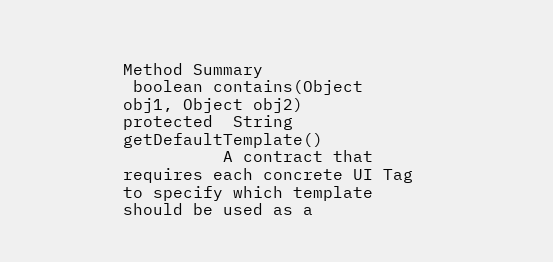Method Summary
 boolean contains(Object obj1, Object obj2)
protected  String getDefaultTemplate()
          A contract that requires each concrete UI Tag to specify which template should be used as a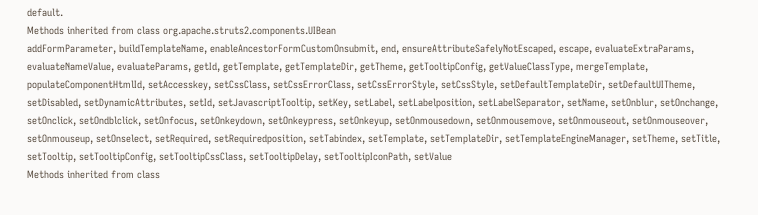default.
Methods inherited from class org.apache.struts2.components.UIBean
addFormParameter, buildTemplateName, enableAncestorFormCustomOnsubmit, end, ensureAttributeSafelyNotEscaped, escape, evaluateExtraParams, evaluateNameValue, evaluateParams, getId, getTemplate, getTemplateDir, getTheme, getTooltipConfig, getValueClassType, mergeTemplate, populateComponentHtmlId, setAccesskey, setCssClass, setCssErrorClass, setCssErrorStyle, setCssStyle, setDefaultTemplateDir, setDefaultUITheme, setDisabled, setDynamicAttributes, setId, setJavascriptTooltip, setKey, setLabel, setLabelposition, setLabelSeparator, setName, setOnblur, setOnchange, setOnclick, setOndblclick, setOnfocus, setOnkeydown, setOnkeypress, setOnkeyup, setOnmousedown, setOnmousemove, setOnmouseout, setOnmouseover, setOnmouseup, setOnselect, setRequired, setRequiredposition, setTabindex, setTemplate, setTemplateDir, setTemplateEngineManager, setTheme, setTitle, setTooltip, setTooltipConfig, setTooltipCssClass, setTooltipDelay, setTooltipIconPath, setValue
Methods inherited from class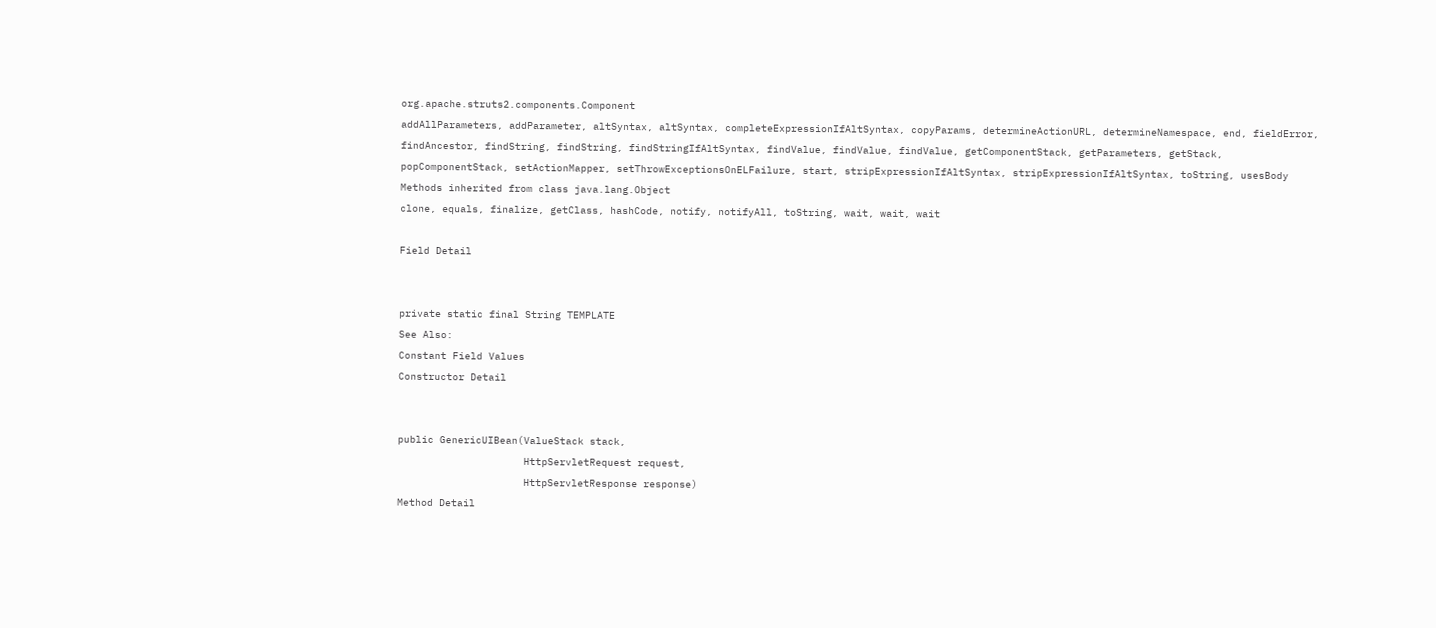org.apache.struts2.components.Component
addAllParameters, addParameter, altSyntax, altSyntax, completeExpressionIfAltSyntax, copyParams, determineActionURL, determineNamespace, end, fieldError, findAncestor, findString, findString, findStringIfAltSyntax, findValue, findValue, findValue, getComponentStack, getParameters, getStack, popComponentStack, setActionMapper, setThrowExceptionsOnELFailure, start, stripExpressionIfAltSyntax, stripExpressionIfAltSyntax, toString, usesBody
Methods inherited from class java.lang.Object
clone, equals, finalize, getClass, hashCode, notify, notifyAll, toString, wait, wait, wait

Field Detail


private static final String TEMPLATE
See Also:
Constant Field Values
Constructor Detail


public GenericUIBean(ValueStack stack,
                     HttpServletRequest request,
                     HttpServletResponse response)
Method Detail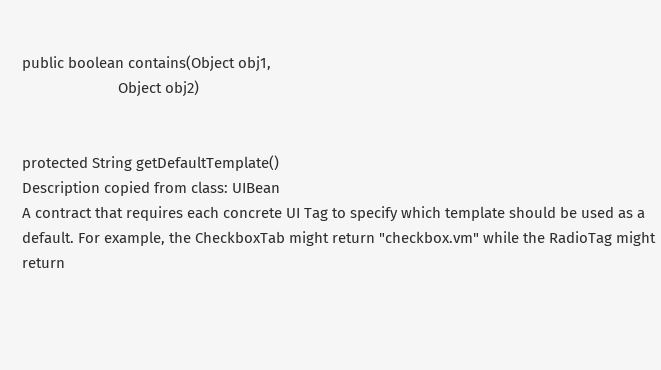public boolean contains(Object obj1,
                        Object obj2)


protected String getDefaultTemplate()
Description copied from class: UIBean
A contract that requires each concrete UI Tag to specify which template should be used as a default. For example, the CheckboxTab might return "checkbox.vm" while the RadioTag might return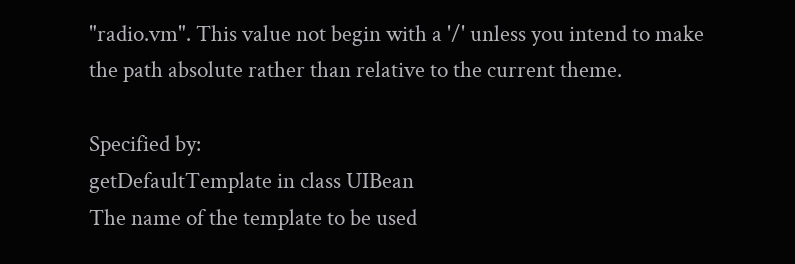"radio.vm". This value not begin with a '/' unless you intend to make the path absolute rather than relative to the current theme.

Specified by:
getDefaultTemplate in class UIBean
The name of the template to be used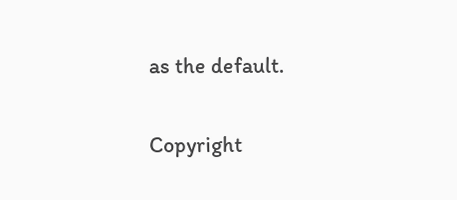as the default.

Copyright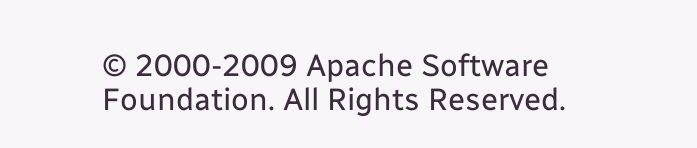© 2000-2009 Apache Software Foundation. All Rights Reserved.